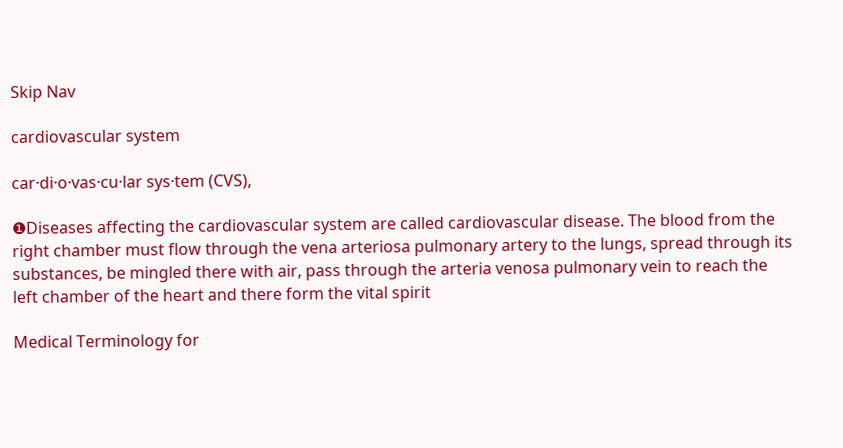Skip Nav

cardiovascular system

car·di·o·vas·cu·lar sys·tem (CVS),

❶Diseases affecting the cardiovascular system are called cardiovascular disease. The blood from the right chamber must flow through the vena arteriosa pulmonary artery to the lungs, spread through its substances, be mingled there with air, pass through the arteria venosa pulmonary vein to reach the left chamber of the heart and there form the vital spirit

Medical Terminology for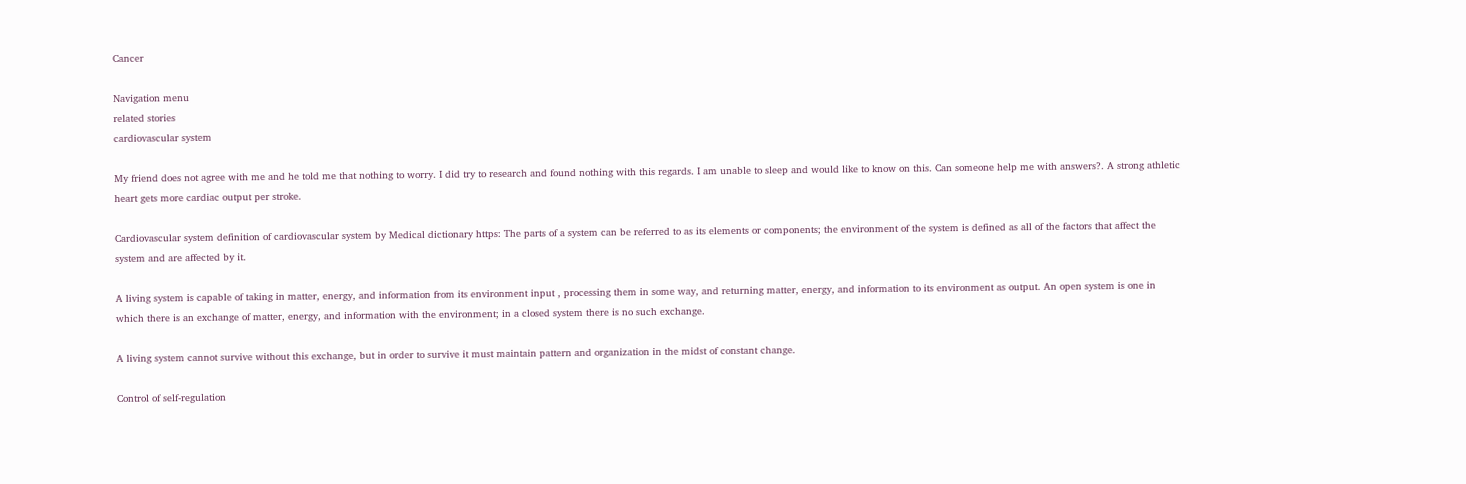Cancer

Navigation menu
related stories
cardiovascular system

My friend does not agree with me and he told me that nothing to worry. I did try to research and found nothing with this regards. I am unable to sleep and would like to know on this. Can someone help me with answers?. A strong athletic heart gets more cardiac output per stroke.

Cardiovascular system definition of cardiovascular system by Medical dictionary https: The parts of a system can be referred to as its elements or components; the environment of the system is defined as all of the factors that affect the system and are affected by it.

A living system is capable of taking in matter, energy, and information from its environment input , processing them in some way, and returning matter, energy, and information to its environment as output. An open system is one in which there is an exchange of matter, energy, and information with the environment; in a closed system there is no such exchange.

A living system cannot survive without this exchange, but in order to survive it must maintain pattern and organization in the midst of constant change.

Control of self-regulation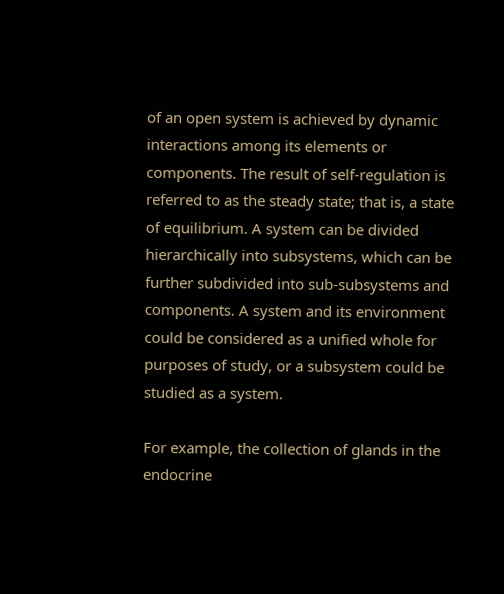of an open system is achieved by dynamic interactions among its elements or components. The result of self-regulation is referred to as the steady state; that is, a state of equilibrium. A system can be divided hierarchically into subsystems, which can be further subdivided into sub-subsystems and components. A system and its environment could be considered as a unified whole for purposes of study, or a subsystem could be studied as a system.

For example, the collection of glands in the endocrine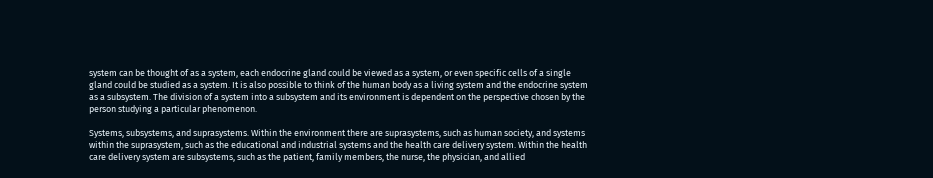system can be thought of as a system, each endocrine gland could be viewed as a system, or even specific cells of a single gland could be studied as a system. It is also possible to think of the human body as a living system and the endocrine system as a subsystem. The division of a system into a subsystem and its environment is dependent on the perspective chosen by the person studying a particular phenomenon.

Systems, subsystems, and suprasystems. Within the environment there are suprasystems, such as human society, and systems within the suprasystem, such as the educational and industrial systems and the health care delivery system. Within the health care delivery system are subsystems, such as the patient, family members, the nurse, the physician, and allied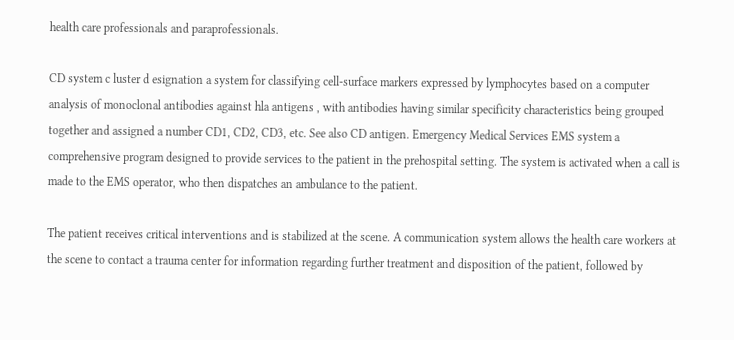health care professionals and paraprofessionals.

CD system c luster d esignation a system for classifying cell-surface markers expressed by lymphocytes based on a computer analysis of monoclonal antibodies against hla antigens , with antibodies having similar specificity characteristics being grouped together and assigned a number CD1, CD2, CD3, etc. See also CD antigen. Emergency Medical Services EMS system a comprehensive program designed to provide services to the patient in the prehospital setting. The system is activated when a call is made to the EMS operator, who then dispatches an ambulance to the patient.

The patient receives critical interventions and is stabilized at the scene. A communication system allows the health care workers at the scene to contact a trauma center for information regarding further treatment and disposition of the patient, followed by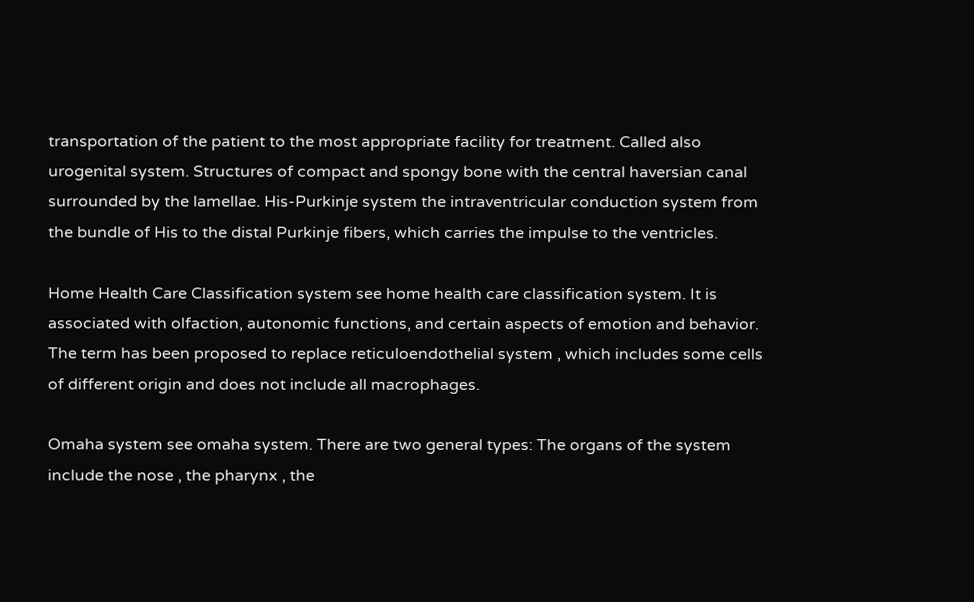transportation of the patient to the most appropriate facility for treatment. Called also urogenital system. Structures of compact and spongy bone with the central haversian canal surrounded by the lamellae. His-Purkinje system the intraventricular conduction system from the bundle of His to the distal Purkinje fibers, which carries the impulse to the ventricles.

Home Health Care Classification system see home health care classification system. It is associated with olfaction, autonomic functions, and certain aspects of emotion and behavior. The term has been proposed to replace reticuloendothelial system , which includes some cells of different origin and does not include all macrophages.

Omaha system see omaha system. There are two general types: The organs of the system include the nose , the pharynx , the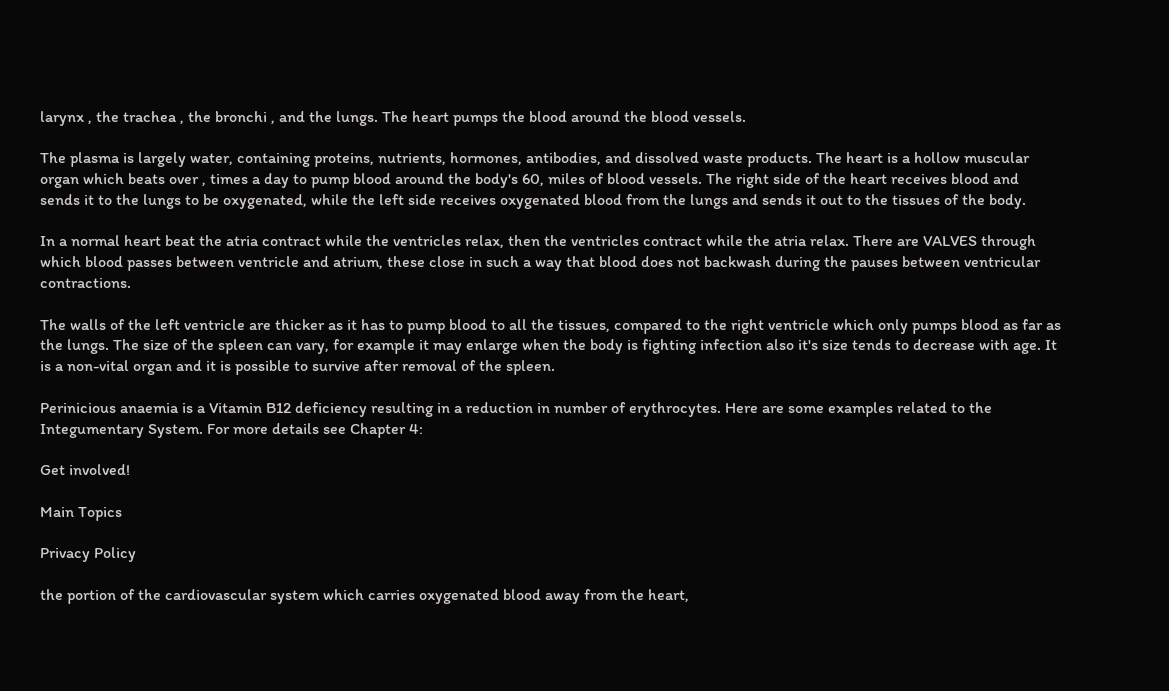larynx , the trachea , the bronchi , and the lungs. The heart pumps the blood around the blood vessels.

The plasma is largely water, containing proteins, nutrients, hormones, antibodies, and dissolved waste products. The heart is a hollow muscular organ which beats over , times a day to pump blood around the body's 60, miles of blood vessels. The right side of the heart receives blood and sends it to the lungs to be oxygenated, while the left side receives oxygenated blood from the lungs and sends it out to the tissues of the body.

In a normal heart beat the atria contract while the ventricles relax, then the ventricles contract while the atria relax. There are VALVES through which blood passes between ventricle and atrium, these close in such a way that blood does not backwash during the pauses between ventricular contractions.

The walls of the left ventricle are thicker as it has to pump blood to all the tissues, compared to the right ventricle which only pumps blood as far as the lungs. The size of the spleen can vary, for example it may enlarge when the body is fighting infection also it's size tends to decrease with age. It is a non-vital organ and it is possible to survive after removal of the spleen.

Perinicious anaemia is a Vitamin B12 deficiency resulting in a reduction in number of erythrocytes. Here are some examples related to the Integumentary System. For more details see Chapter 4:

Get involved!

Main Topics

Privacy Policy

the portion of the cardiovascular system which carries oxygenated blood away from the heart,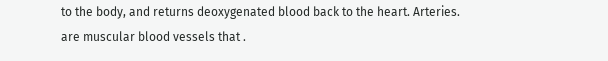to the body, and returns deoxygenated blood back to the heart. Arteries. are muscular blood vessels that .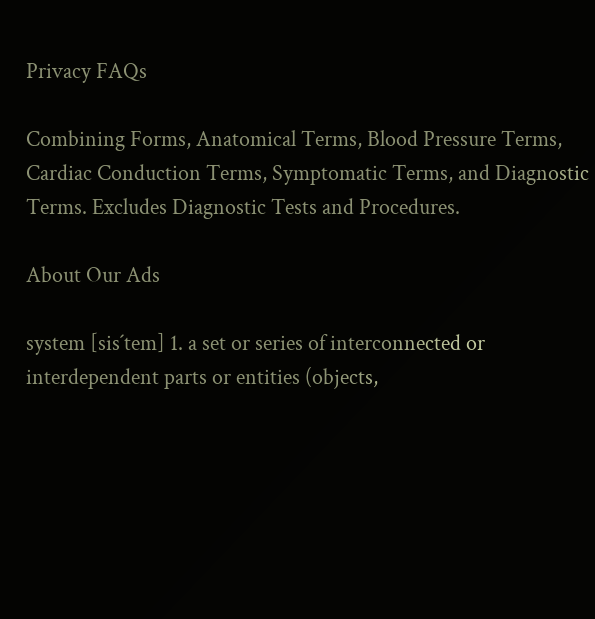Privacy FAQs

Combining Forms, Anatomical Terms, Blood Pressure Terms, Cardiac Conduction Terms, Symptomatic Terms, and Diagnostic Terms. Excludes Diagnostic Tests and Procedures.

About Our Ads

system [sis´tem] 1. a set or series of interconnected or interdependent parts or entities (objects,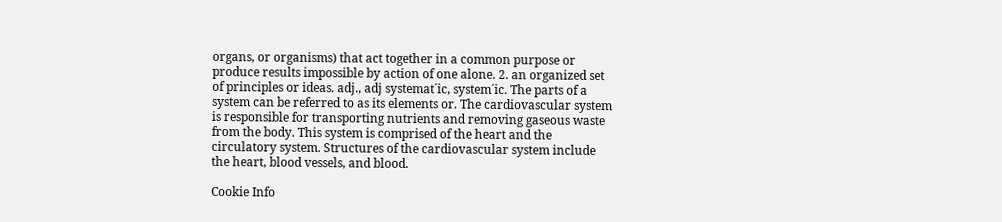organs, or organisms) that act together in a common purpose or produce results impossible by action of one alone. 2. an organized set of principles or ideas. adj., adj systemat´ic, system´ic. The parts of a system can be referred to as its elements or. The cardiovascular system is responsible for transporting nutrients and removing gaseous waste from the body. This system is comprised of the heart and the circulatory system. Structures of the cardiovascular system include the heart, blood vessels, and blood.

Cookie Info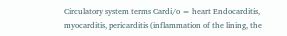Circulatory system terms Cardi/o = heart Endocarditis, myocarditis, pericarditis (inflammation of the lining, the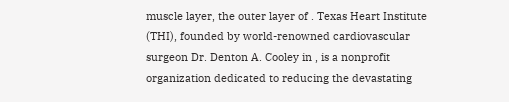muscle layer, the outer layer of . Texas Heart Institute (THI), founded by world-renowned cardiovascular surgeon Dr. Denton A. Cooley in , is a nonprofit organization dedicated to reducing the devastating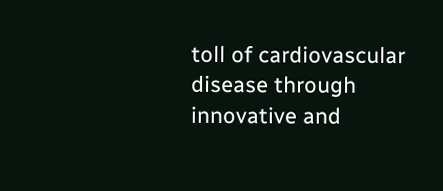toll of cardiovascular disease through innovative and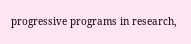progressive programs in research,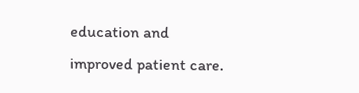education and improved patient care.